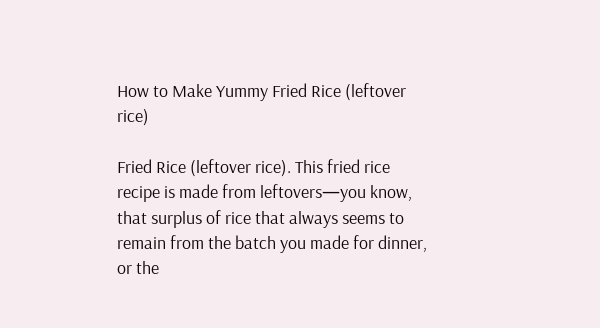How to Make Yummy Fried Rice (leftover rice)

Fried Rice (leftover rice). This fried rice recipe is made from leftovers—you know, that surplus of rice that always seems to remain from the batch you made for dinner, or the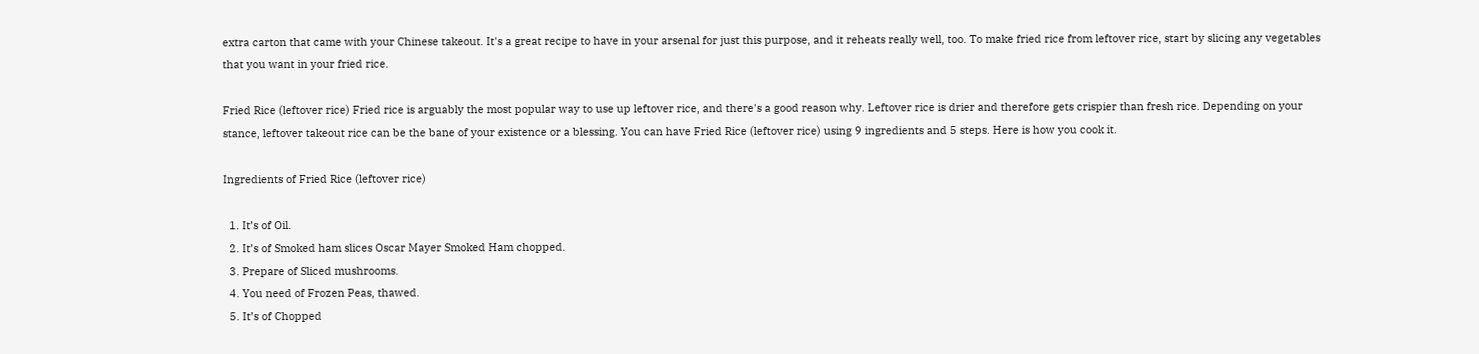extra carton that came with your Chinese takeout. It's a great recipe to have in your arsenal for just this purpose, and it reheats really well, too. To make fried rice from leftover rice, start by slicing any vegetables that you want in your fried rice.

Fried Rice (leftover rice) Fried rice is arguably the most popular way to use up leftover rice, and there's a good reason why. Leftover rice is drier and therefore gets crispier than fresh rice. Depending on your stance, leftover takeout rice can be the bane of your existence or a blessing. You can have Fried Rice (leftover rice) using 9 ingredients and 5 steps. Here is how you cook it.

Ingredients of Fried Rice (leftover rice)

  1. It’s of Oil.
  2. It’s of Smoked ham slices Oscar Mayer Smoked Ham chopped.
  3. Prepare of Sliced mushrooms.
  4. You need of Frozen Peas, thawed.
  5. It’s of Chopped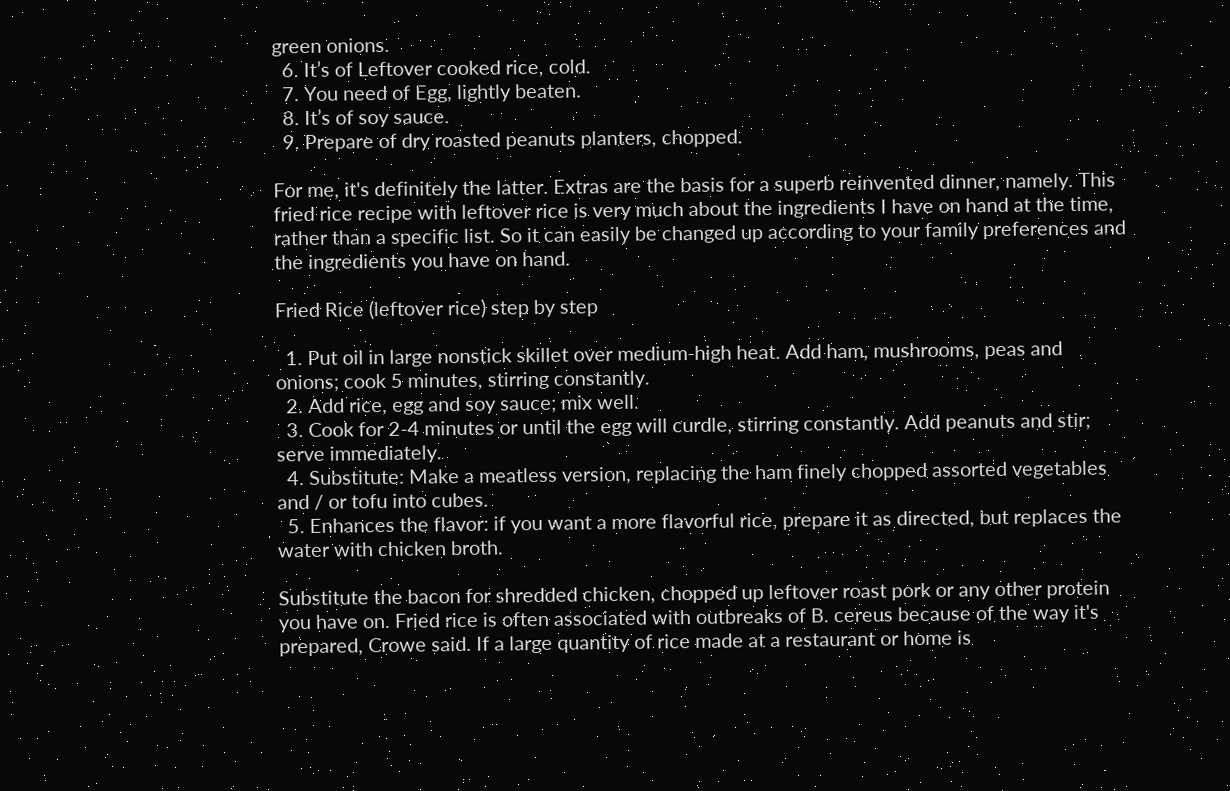green onions.
  6. It’s of Leftover cooked rice, cold.
  7. You need of Egg, lightly beaten.
  8. It’s of soy sauce.
  9. Prepare of dry roasted peanuts planters, chopped.

For me, it's definitely the latter. Extras are the basis for a superb reinvented dinner, namely. This fried rice recipe with leftover rice is very much about the ingredients I have on hand at the time, rather than a specific list. So it can easily be changed up according to your family preferences and the ingredients you have on hand.

Fried Rice (leftover rice) step by step

  1. Put oil in large nonstick skillet over medium-high heat. Add ham, mushrooms, peas and onions; cook 5 minutes, stirring constantly.
  2. Add rice, egg and soy sauce; mix well.
  3. Cook for 2-4 minutes or until the egg will curdle, stirring constantly. Add peanuts and stir; serve immediately.
  4. Substitute: Make a meatless version, replacing the ham finely chopped assorted vegetables and / or tofu into cubes.
  5. Enhances the flavor: if you want a more flavorful rice, prepare it as directed, but replaces the water with chicken broth.

Substitute the bacon for shredded chicken, chopped up leftover roast pork or any other protein you have on. Fried rice is often associated with outbreaks of B. cereus because of the way it's prepared, Crowe said. If a large quantity of rice made at a restaurant or home is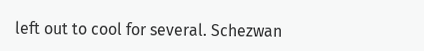left out to cool for several. Schezwan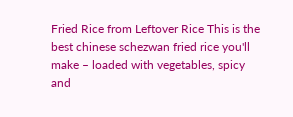Fried Rice from Leftover Rice This is the best chinese schezwan fried rice you'll make – loaded with vegetables, spicy and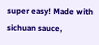super easy! Made with sichuan sauce,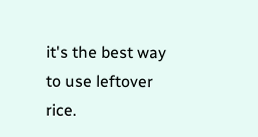it's the best way to use leftover rice.